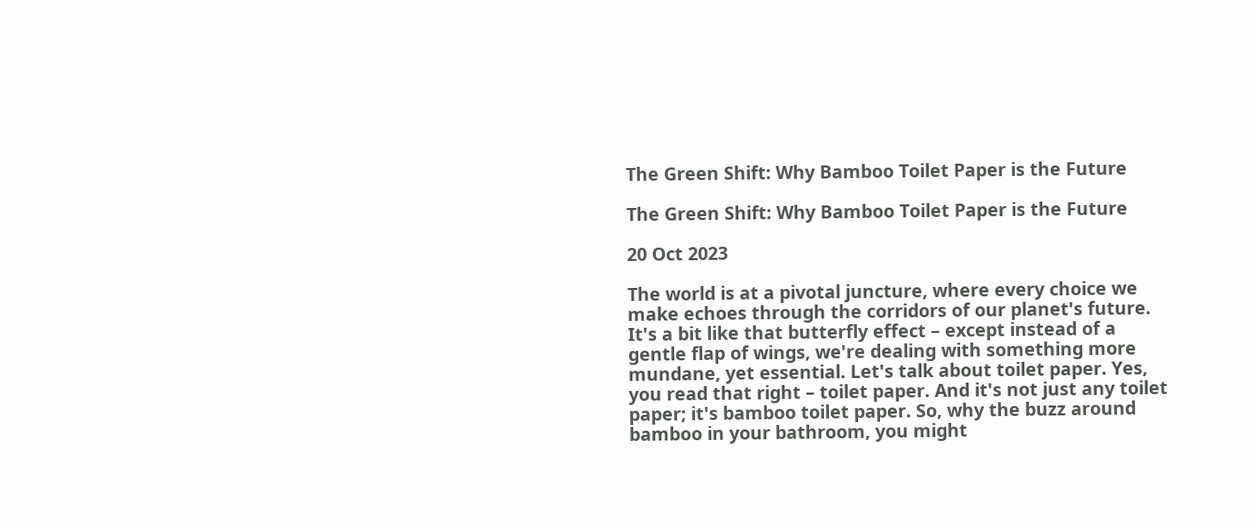The Green Shift: Why Bamboo Toilet Paper is the Future

The Green Shift: Why Bamboo Toilet Paper is the Future

20 Oct 2023

The world is at a pivotal juncture, where every choice we make echoes through the corridors of our planet's future. It's a bit like that butterfly effect – except instead of a gentle flap of wings, we're dealing with something more mundane, yet essential. Let's talk about toilet paper. Yes, you read that right – toilet paper. And it's not just any toilet paper; it's bamboo toilet paper. So, why the buzz around bamboo in your bathroom, you might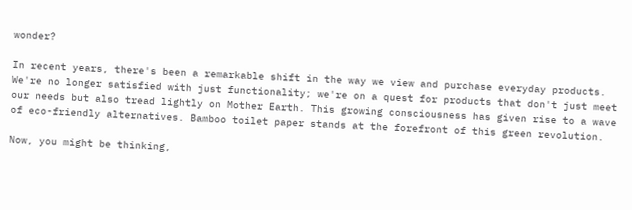wonder?

In recent years, there's been a remarkable shift in the way we view and purchase everyday products. We're no longer satisfied with just functionality; we're on a quest for products that don't just meet our needs but also tread lightly on Mother Earth. This growing consciousness has given rise to a wave of eco-friendly alternatives. Bamboo toilet paper stands at the forefront of this green revolution.

Now, you might be thinking,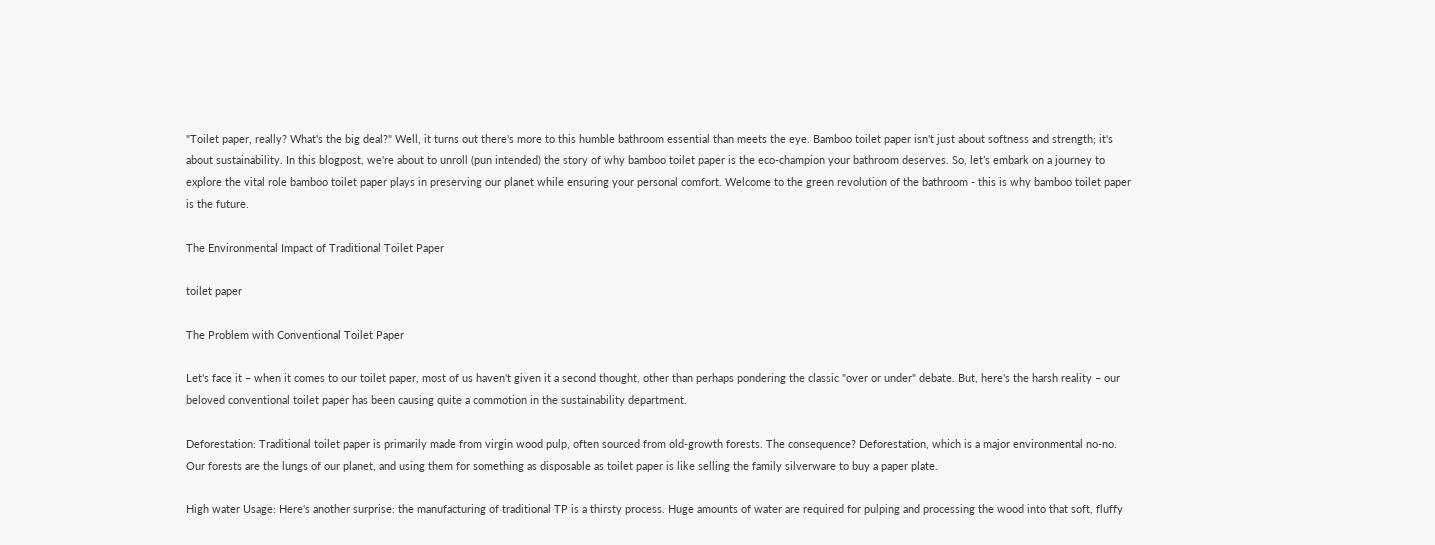"Toilet paper, really? What's the big deal?" Well, it turns out there's more to this humble bathroom essential than meets the eye. Bamboo toilet paper isn't just about softness and strength; it's about sustainability. In this blogpost, we're about to unroll (pun intended) the story of why bamboo toilet paper is the eco-champion your bathroom deserves. So, let’s embark on a journey to explore the vital role bamboo toilet paper plays in preserving our planet while ensuring your personal comfort. Welcome to the green revolution of the bathroom - this is why bamboo toilet paper is the future.

The Environmental Impact of Traditional Toilet Paper

toilet paper

The Problem with Conventional Toilet Paper

Let's face it – when it comes to our toilet paper, most of us haven't given it a second thought, other than perhaps pondering the classic "over or under" debate. But, here's the harsh reality – our beloved conventional toilet paper has been causing quite a commotion in the sustainability department.

Deforestation: Traditional toilet paper is primarily made from virgin wood pulp, often sourced from old-growth forests. The consequence? Deforestation, which is a major environmental no-no. Our forests are the lungs of our planet, and using them for something as disposable as toilet paper is like selling the family silverware to buy a paper plate.

High water Usage: Here's another surprise: the manufacturing of traditional TP is a thirsty process. Huge amounts of water are required for pulping and processing the wood into that soft, fluffy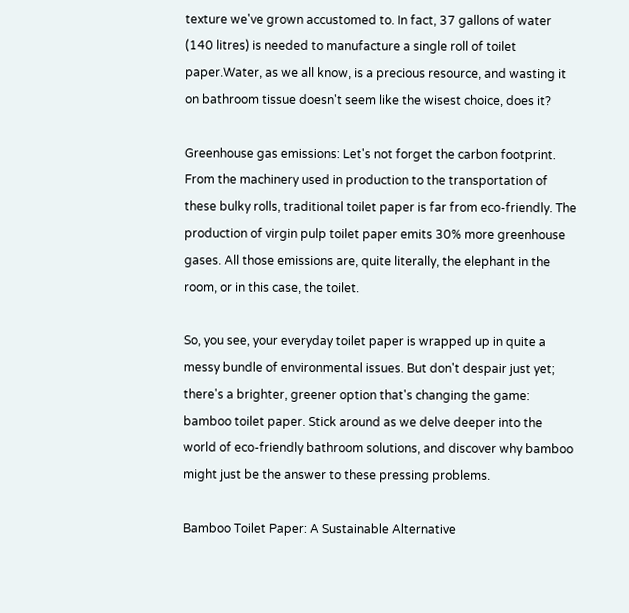texture we've grown accustomed to. In fact, 37 gallons of water (140 litres) is needed to manufacture a single roll of toilet paper.Water, as we all know, is a precious resource, and wasting it on bathroom tissue doesn't seem like the wisest choice, does it?

Greenhouse gas emissions: Let's not forget the carbon footprint. From the machinery used in production to the transportation of these bulky rolls, traditional toilet paper is far from eco-friendly. The production of virgin pulp toilet paper emits 30% more greenhouse gases. All those emissions are, quite literally, the elephant in the room, or in this case, the toilet.

So, you see, your everyday toilet paper is wrapped up in quite a messy bundle of environmental issues. But don't despair just yet; there's a brighter, greener option that's changing the game: bamboo toilet paper. Stick around as we delve deeper into the world of eco-friendly bathroom solutions, and discover why bamboo might just be the answer to these pressing problems.

Bamboo Toilet Paper: A Sustainable Alternative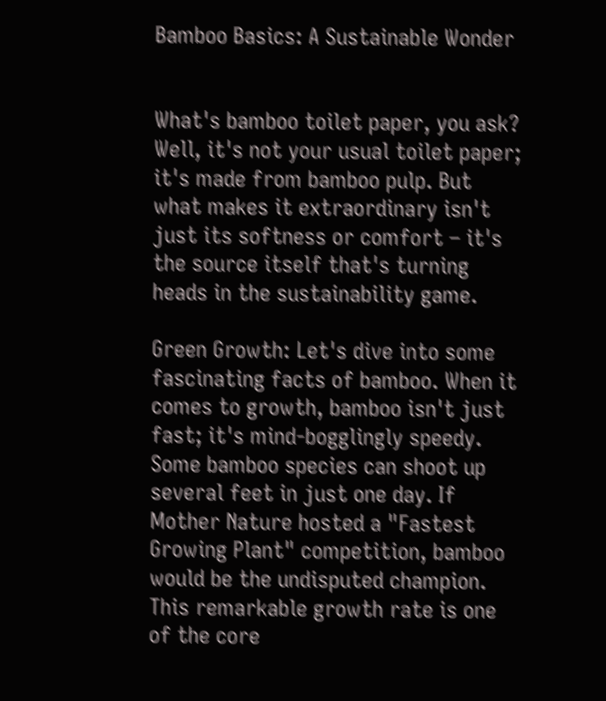Bamboo Basics: A Sustainable Wonder


What's bamboo toilet paper, you ask? Well, it's not your usual toilet paper; it's made from bamboo pulp. But what makes it extraordinary isn't just its softness or comfort – it's the source itself that's turning heads in the sustainability game.

Green Growth: Let's dive into some fascinating facts of bamboo. When it comes to growth, bamboo isn't just fast; it's mind-bogglingly speedy. Some bamboo species can shoot up several feet in just one day. If Mother Nature hosted a "Fastest Growing Plant" competition, bamboo would be the undisputed champion. This remarkable growth rate is one of the core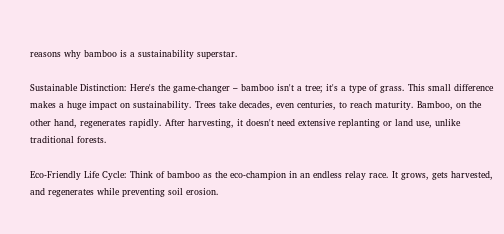reasons why bamboo is a sustainability superstar.

Sustainable Distinction: Here's the game-changer – bamboo isn't a tree; it's a type of grass. This small difference makes a huge impact on sustainability. Trees take decades, even centuries, to reach maturity. Bamboo, on the other hand, regenerates rapidly. After harvesting, it doesn't need extensive replanting or land use, unlike traditional forests.

Eco-Friendly Life Cycle: Think of bamboo as the eco-champion in an endless relay race. It grows, gets harvested, and regenerates while preventing soil erosion.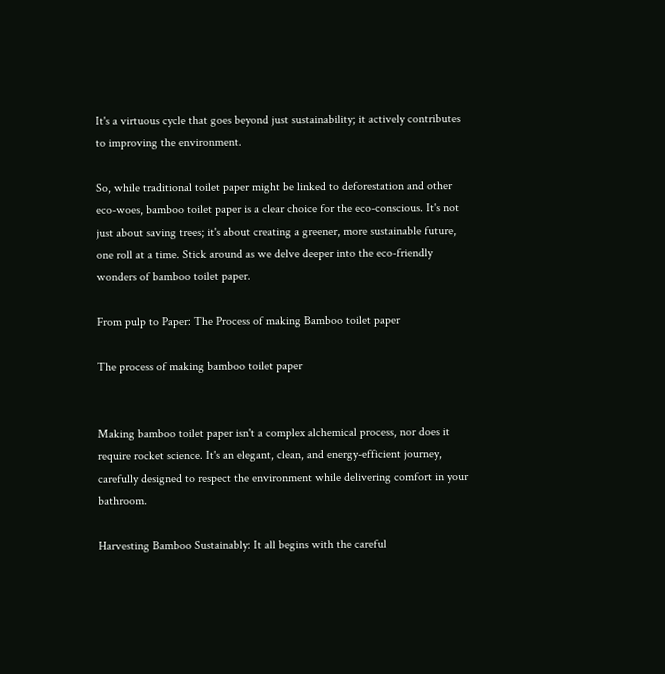It's a virtuous cycle that goes beyond just sustainability; it actively contributes to improving the environment.

So, while traditional toilet paper might be linked to deforestation and other eco-woes, bamboo toilet paper is a clear choice for the eco-conscious. It's not just about saving trees; it's about creating a greener, more sustainable future, one roll at a time. Stick around as we delve deeper into the eco-friendly wonders of bamboo toilet paper.

From pulp to Paper: The Process of making Bamboo toilet paper

The process of making bamboo toilet paper


Making bamboo toilet paper isn't a complex alchemical process, nor does it require rocket science. It's an elegant, clean, and energy-efficient journey, carefully designed to respect the environment while delivering comfort in your bathroom.

Harvesting Bamboo Sustainably: It all begins with the careful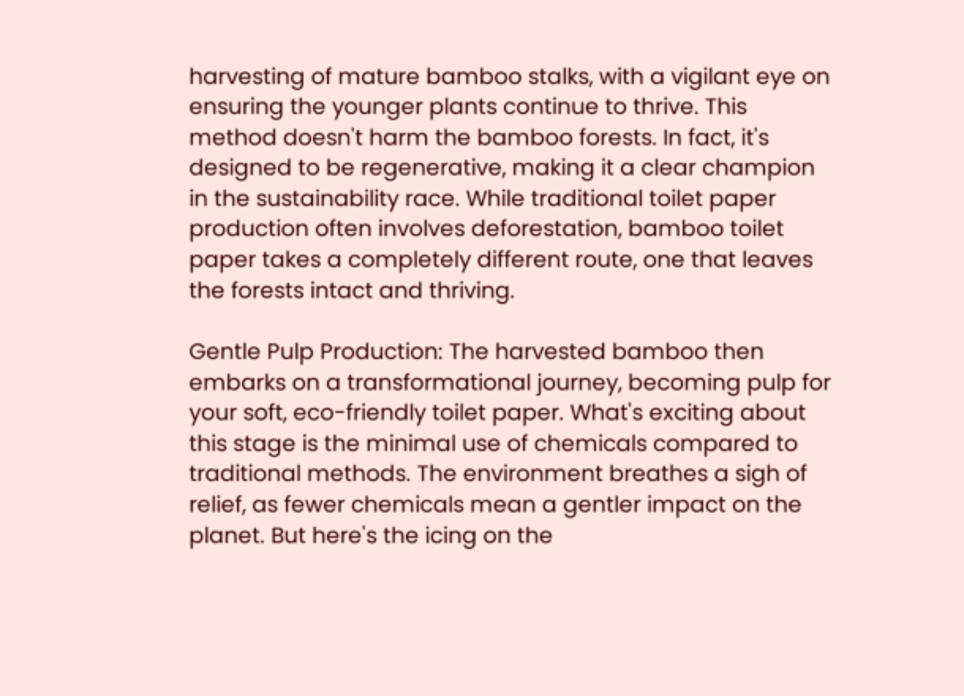harvesting of mature bamboo stalks, with a vigilant eye on ensuring the younger plants continue to thrive. This method doesn't harm the bamboo forests. In fact, it's designed to be regenerative, making it a clear champion in the sustainability race. While traditional toilet paper production often involves deforestation, bamboo toilet paper takes a completely different route, one that leaves the forests intact and thriving.

Gentle Pulp Production: The harvested bamboo then embarks on a transformational journey, becoming pulp for your soft, eco-friendly toilet paper. What's exciting about this stage is the minimal use of chemicals compared to traditional methods. The environment breathes a sigh of relief, as fewer chemicals mean a gentler impact on the planet. But here's the icing on the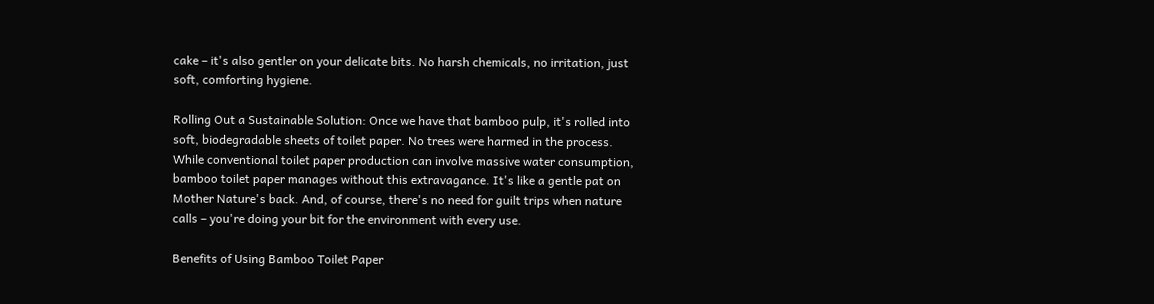cake – it's also gentler on your delicate bits. No harsh chemicals, no irritation, just soft, comforting hygiene.

Rolling Out a Sustainable Solution: Once we have that bamboo pulp, it's rolled into soft, biodegradable sheets of toilet paper. No trees were harmed in the process. While conventional toilet paper production can involve massive water consumption, bamboo toilet paper manages without this extravagance. It's like a gentle pat on Mother Nature's back. And, of course, there's no need for guilt trips when nature calls – you're doing your bit for the environment with every use.

Benefits of Using Bamboo Toilet Paper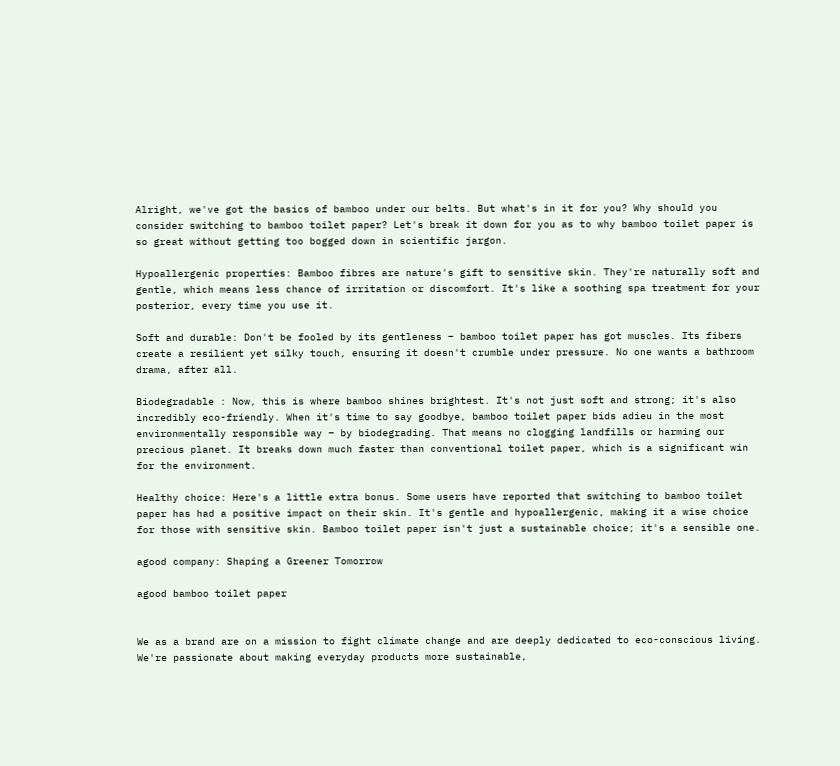Alright, we've got the basics of bamboo under our belts. But what's in it for you? Why should you consider switching to bamboo toilet paper? Let's break it down for you as to why bamboo toilet paper is so great without getting too bogged down in scientific jargon.

Hypoallergenic properties: Bamboo fibres are nature's gift to sensitive skin. They're naturally soft and gentle, which means less chance of irritation or discomfort. It's like a soothing spa treatment for your posterior, every time you use it.

Soft and durable: Don't be fooled by its gentleness – bamboo toilet paper has got muscles. Its fibers create a resilient yet silky touch, ensuring it doesn't crumble under pressure. No one wants a bathroom drama, after all.

Biodegradable : Now, this is where bamboo shines brightest. It's not just soft and strong; it's also incredibly eco-friendly. When it's time to say goodbye, bamboo toilet paper bids adieu in the most environmentally responsible way – by biodegrading. That means no clogging landfills or harming our precious planet. It breaks down much faster than conventional toilet paper, which is a significant win for the environment.

Healthy choice: Here's a little extra bonus. Some users have reported that switching to bamboo toilet paper has had a positive impact on their skin. It's gentle and hypoallergenic, making it a wise choice for those with sensitive skin. Bamboo toilet paper isn't just a sustainable choice; it's a sensible one.

agood company: Shaping a Greener Tomorrow

agood bamboo toilet paper


We as a brand are on a mission to fight climate change and are deeply dedicated to eco-conscious living. We're passionate about making everyday products more sustainable,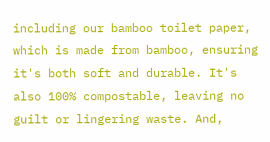including our bamboo toilet paper, which is made from bamboo, ensuring it's both soft and durable. It's also 100% compostable, leaving no guilt or lingering waste. And,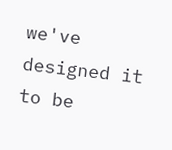we've designed it to be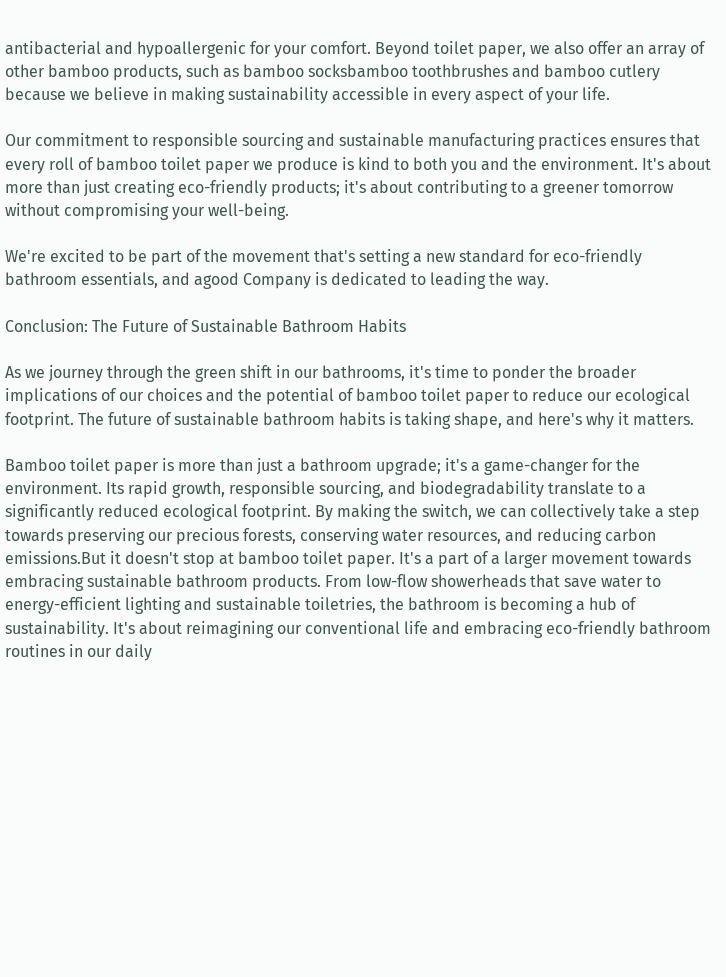antibacterial and hypoallergenic for your comfort. Beyond toilet paper, we also offer an array of other bamboo products, such as bamboo socksbamboo toothbrushes and bamboo cutlery because we believe in making sustainability accessible in every aspect of your life.

Our commitment to responsible sourcing and sustainable manufacturing practices ensures that every roll of bamboo toilet paper we produce is kind to both you and the environment. It's about more than just creating eco-friendly products; it's about contributing to a greener tomorrow without compromising your well-being.

We're excited to be part of the movement that's setting a new standard for eco-friendly bathroom essentials, and agood Company is dedicated to leading the way.

Conclusion: The Future of Sustainable Bathroom Habits

As we journey through the green shift in our bathrooms, it's time to ponder the broader implications of our choices and the potential of bamboo toilet paper to reduce our ecological footprint. The future of sustainable bathroom habits is taking shape, and here's why it matters.

Bamboo toilet paper is more than just a bathroom upgrade; it's a game-changer for the environment. Its rapid growth, responsible sourcing, and biodegradability translate to a significantly reduced ecological footprint. By making the switch, we can collectively take a step towards preserving our precious forests, conserving water resources, and reducing carbon emissions.But it doesn't stop at bamboo toilet paper. It's a part of a larger movement towards embracing sustainable bathroom products. From low-flow showerheads that save water to energy-efficient lighting and sustainable toiletries, the bathroom is becoming a hub of sustainability. It's about reimagining our conventional life and embracing eco-friendly bathroom routines in our daily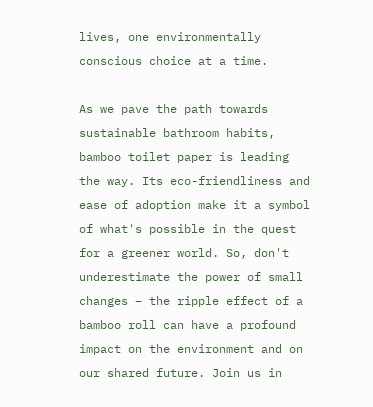lives, one environmentally conscious choice at a time.

As we pave the path towards sustainable bathroom habits, bamboo toilet paper is leading the way. Its eco-friendliness and ease of adoption make it a symbol of what's possible in the quest for a greener world. So, don't underestimate the power of small changes – the ripple effect of a bamboo roll can have a profound impact on the environment and on our shared future. Join us in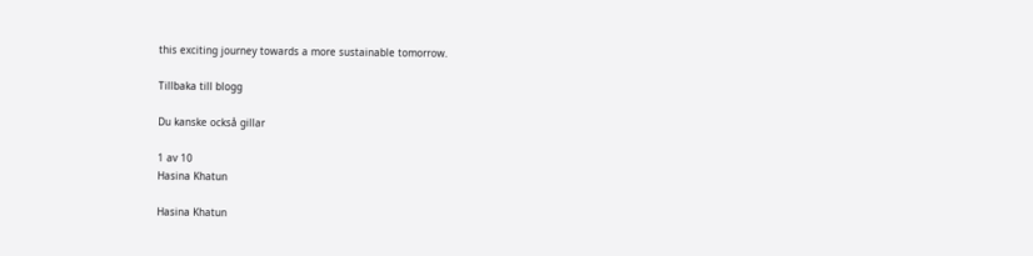this exciting journey towards a more sustainable tomorrow.

Tillbaka till blogg

Du kanske också gillar

1 av 10
Hasina Khatun

Hasina Khatun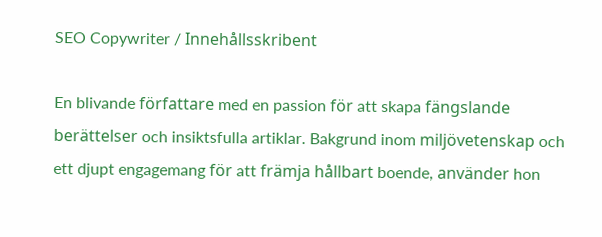SEO Copywriter / Innehållsskribent

En blivande författare med en passion för att skapa fängslande berättelser och insiktsfulla artiklar. Bakgrund inom miljövetenskap och ett djupt engagemang för att främja hållbart boende, använder hon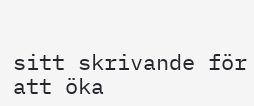sitt skrivande för att öka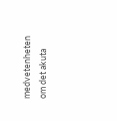medvetenheten om det akuta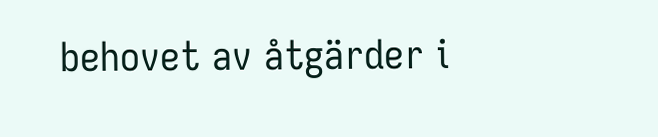behovet av åtgärder i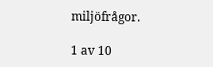miljöfrågor.

1 av 10